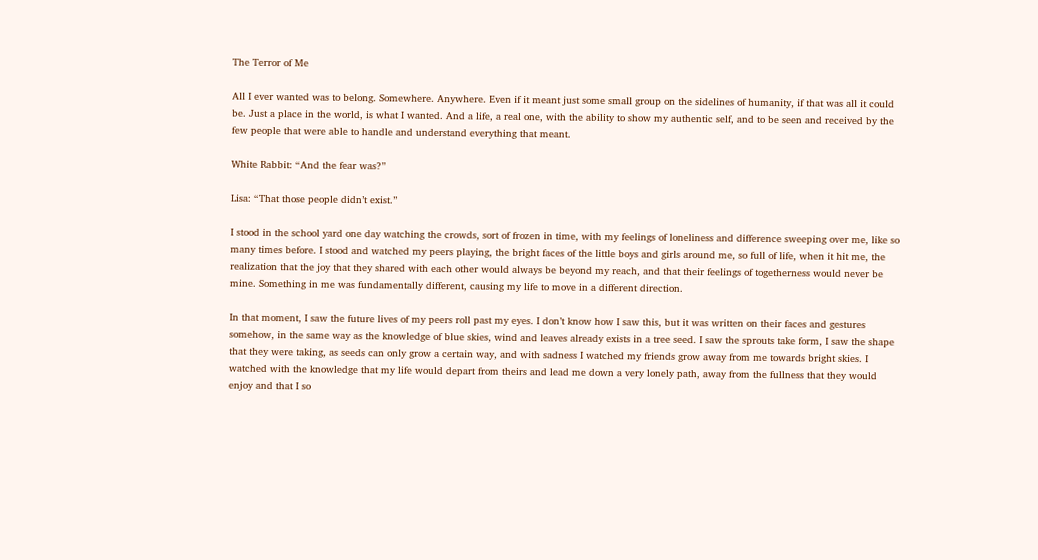The Terror of Me

All I ever wanted was to belong. Somewhere. Anywhere. Even if it meant just some small group on the sidelines of humanity, if that was all it could be. Just a place in the world, is what I wanted. And a life, a real one, with the ability to show my authentic self, and to be seen and received by the few people that were able to handle and understand everything that meant.

White Rabbit: “And the fear was?”

Lisa: “That those people didn’t exist.”

I stood in the school yard one day watching the crowds, sort of frozen in time, with my feelings of loneliness and difference sweeping over me, like so many times before. I stood and watched my peers playing, the bright faces of the little boys and girls around me, so full of life, when it hit me, the realization that the joy that they shared with each other would always be beyond my reach, and that their feelings of togetherness would never be mine. Something in me was fundamentally different, causing my life to move in a different direction.

In that moment, I saw the future lives of my peers roll past my eyes. I don’t know how I saw this, but it was written on their faces and gestures somehow, in the same way as the knowledge of blue skies, wind and leaves already exists in a tree seed. I saw the sprouts take form, I saw the shape that they were taking, as seeds can only grow a certain way, and with sadness I watched my friends grow away from me towards bright skies. I watched with the knowledge that my life would depart from theirs and lead me down a very lonely path, away from the fullness that they would enjoy and that I so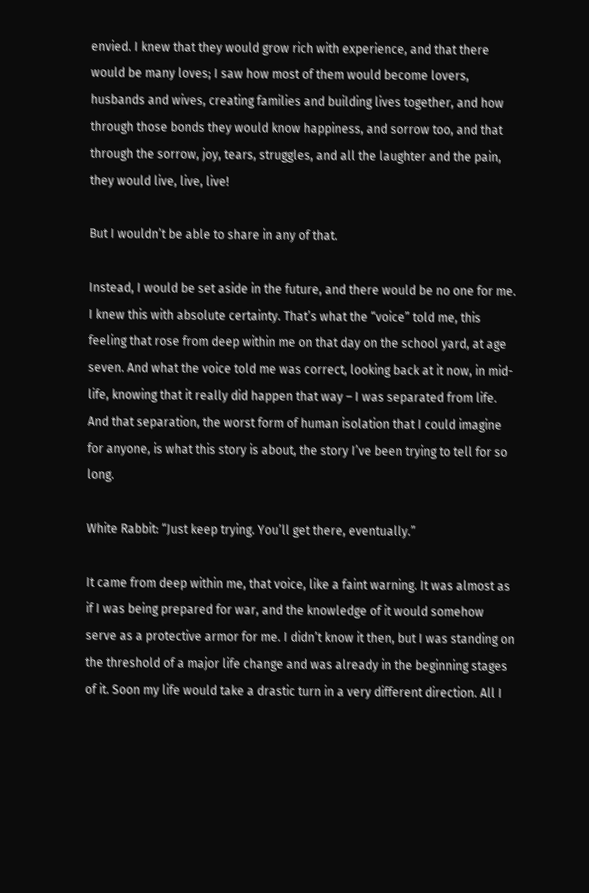envied. I knew that they would grow rich with experience, and that there would be many loves; I saw how most of them would become lovers, husbands and wives, creating families and building lives together, and how through those bonds they would know happiness, and sorrow too, and that through the sorrow, joy, tears, struggles, and all the laughter and the pain, they would live, live, live!

But I wouldn’t be able to share in any of that.

Instead, I would be set aside in the future, and there would be no one for me. I knew this with absolute certainty. That’s what the “voice” told me, this feeling that rose from deep within me on that day on the school yard, at age seven. And what the voice told me was correct, looking back at it now, in mid-life, knowing that it really did happen that way – I was separated from life. And that separation, the worst form of human isolation that I could imagine for anyone, is what this story is about, the story I’ve been trying to tell for so long.

White Rabbit: “Just keep trying. You’ll get there, eventually.”

It came from deep within me, that voice, like a faint warning. It was almost as if I was being prepared for war, and the knowledge of it would somehow serve as a protective armor for me. I didn’t know it then, but I was standing on the threshold of a major life change and was already in the beginning stages of it. Soon my life would take a drastic turn in a very different direction. All I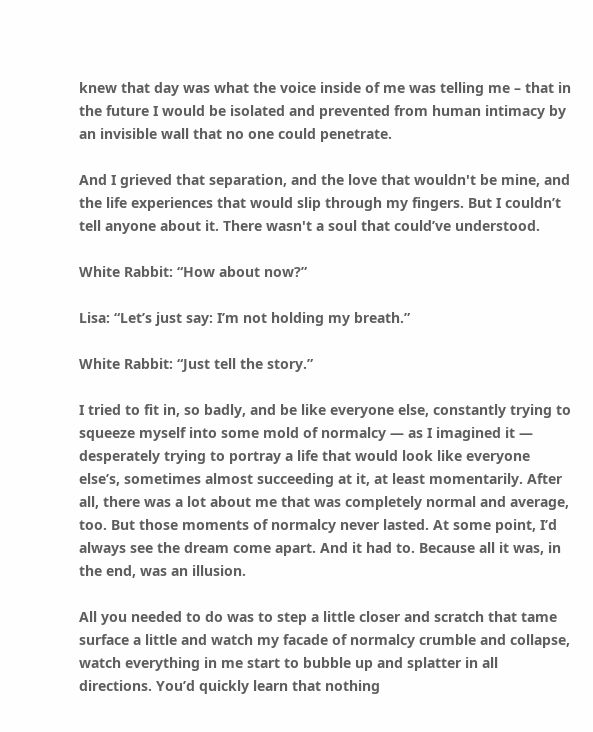knew that day was what the voice inside of me was telling me – that in the future I would be isolated and prevented from human intimacy by an invisible wall that no one could penetrate.

And I grieved that separation, and the love that wouldn't be mine, and the life experiences that would slip through my fingers. But I couldn’t tell anyone about it. There wasn't a soul that could’ve understood.

White Rabbit: “How about now?”

Lisa: “Let’s just say: I’m not holding my breath.”

White Rabbit: “Just tell the story.”

I tried to fit in, so badly, and be like everyone else, constantly trying to squeeze myself into some mold of normalcy — as I imagined it — desperately trying to portray a life that would look like everyone else’s, sometimes almost succeeding at it, at least momentarily. After all, there was a lot about me that was completely normal and average, too. But those moments of normalcy never lasted. At some point, I’d always see the dream come apart. And it had to. Because all it was, in the end, was an illusion.

All you needed to do was to step a little closer and scratch that tame surface a little and watch my facade of normalcy crumble and collapse, watch everything in me start to bubble up and splatter in all directions. You’d quickly learn that nothing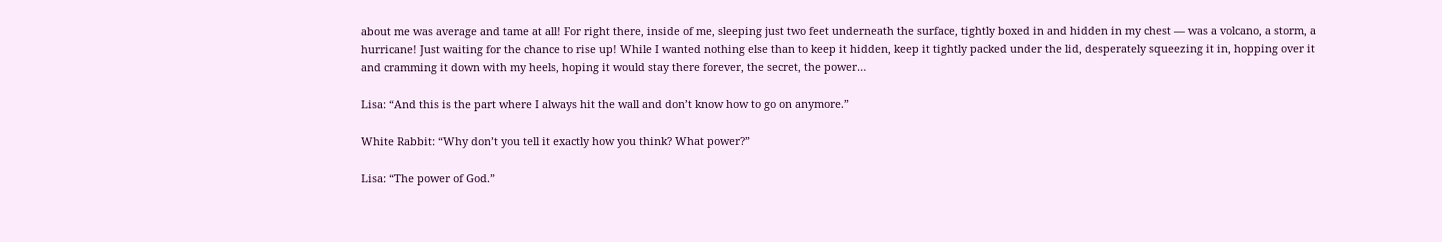about me was average and tame at all! For right there, inside of me, sleeping just two feet underneath the surface, tightly boxed in and hidden in my chest — was a volcano, a storm, a hurricane! Just waiting for the chance to rise up! While I wanted nothing else than to keep it hidden, keep it tightly packed under the lid, desperately squeezing it in, hopping over it and cramming it down with my heels, hoping it would stay there forever, the secret, the power…

Lisa: “And this is the part where I always hit the wall and don’t know how to go on anymore.”

White Rabbit: “Why don’t you tell it exactly how you think? What power?”

Lisa: “The power of God.”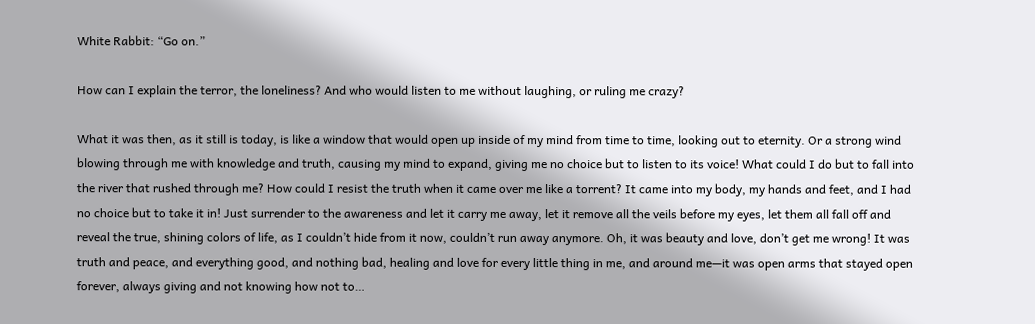White Rabbit: “Go on.”

How can I explain the terror, the loneliness? And who would listen to me without laughing, or ruling me crazy?

What it was then, as it still is today, is like a window that would open up inside of my mind from time to time, looking out to eternity. Or a strong wind blowing through me with knowledge and truth, causing my mind to expand, giving me no choice but to listen to its voice! What could I do but to fall into the river that rushed through me? How could I resist the truth when it came over me like a torrent? It came into my body, my hands and feet, and I had no choice but to take it in! Just surrender to the awareness and let it carry me away, let it remove all the veils before my eyes, let them all fall off and reveal the true, shining colors of life, as I couldn’t hide from it now, couldn’t run away anymore. Oh, it was beauty and love, don’t get me wrong! It was truth and peace, and everything good, and nothing bad, healing and love for every little thing in me, and around me—it was open arms that stayed open forever, always giving and not knowing how not to…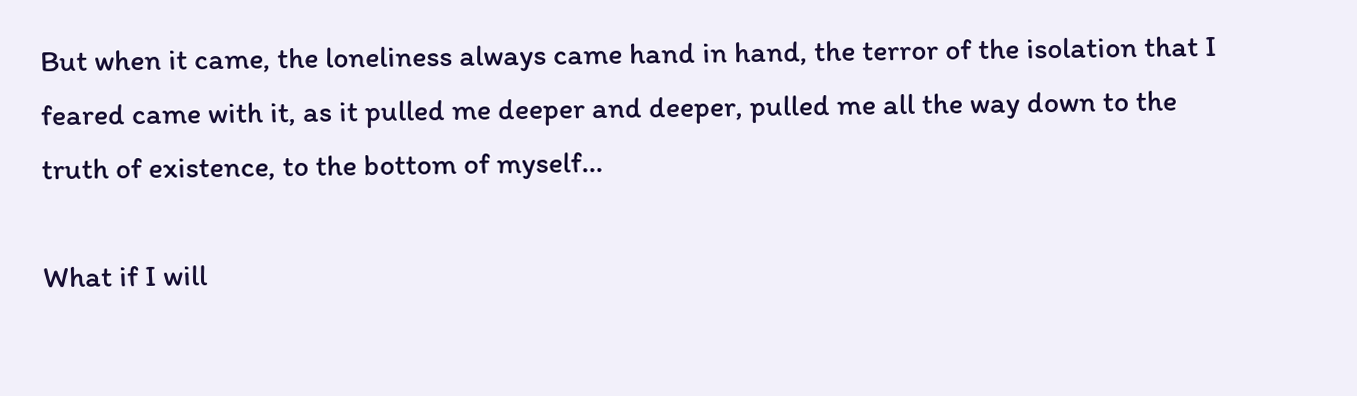But when it came, the loneliness always came hand in hand, the terror of the isolation that I feared came with it, as it pulled me deeper and deeper, pulled me all the way down to the truth of existence, to the bottom of myself…

What if I will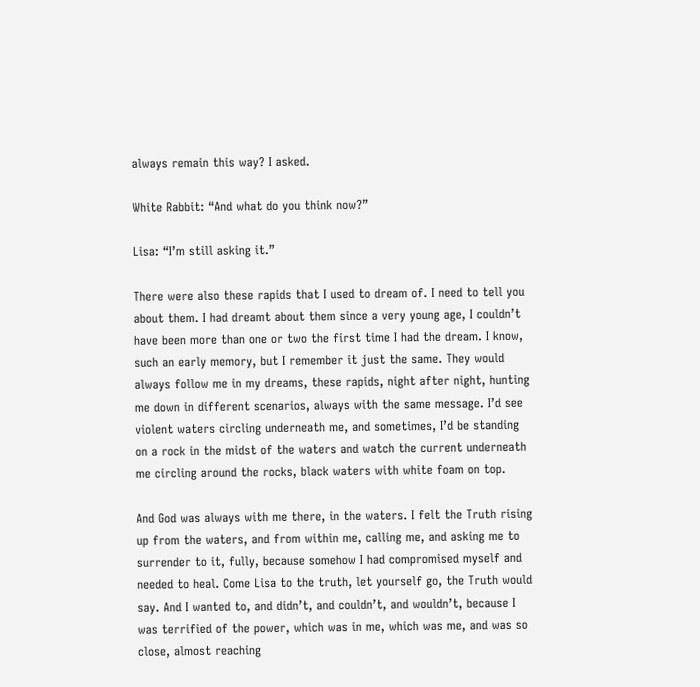always remain this way? I asked.

White Rabbit: “And what do you think now?”

Lisa: “I’m still asking it.”

There were also these rapids that I used to dream of. I need to tell you about them. I had dreamt about them since a very young age, I couldn’t have been more than one or two the first time I had the dream. I know, such an early memory, but I remember it just the same. They would always follow me in my dreams, these rapids, night after night, hunting me down in different scenarios, always with the same message. I’d see violent waters circling underneath me, and sometimes, I’d be standing on a rock in the midst of the waters and watch the current underneath me circling around the rocks, black waters with white foam on top.

And God was always with me there, in the waters. I felt the Truth rising up from the waters, and from within me, calling me, and asking me to surrender to it, fully, because somehow I had compromised myself and needed to heal. Come Lisa to the truth, let yourself go, the Truth would say. And I wanted to, and didn’t, and couldn’t, and wouldn’t, because I was terrified of the power, which was in me, which was me, and was so close, almost reaching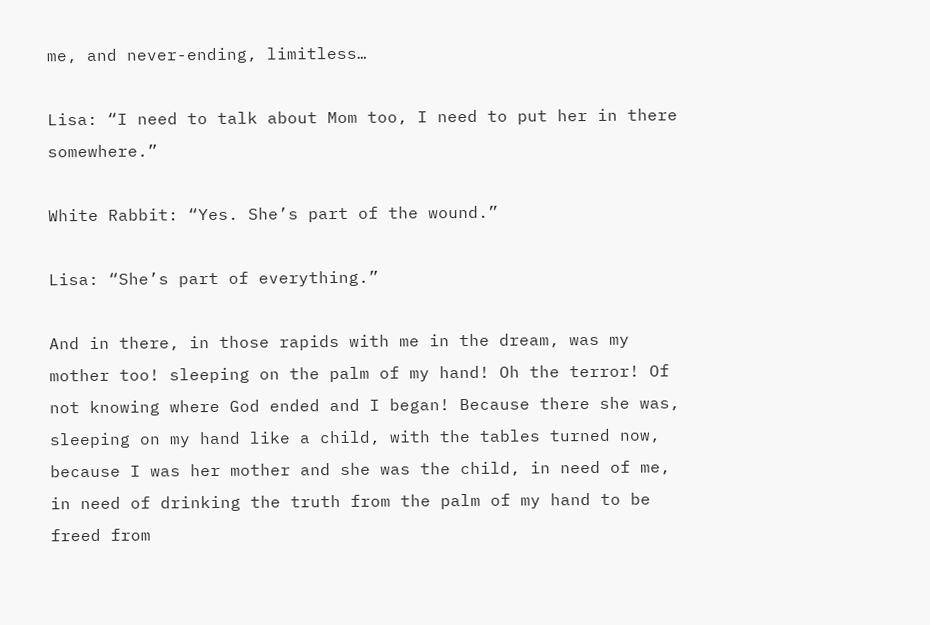me, and never-ending, limitless…

Lisa: “I need to talk about Mom too, I need to put her in there somewhere.”

White Rabbit: “Yes. She’s part of the wound.”

Lisa: “She’s part of everything.”

And in there, in those rapids with me in the dream, was my mother too! sleeping on the palm of my hand! Oh the terror! Of not knowing where God ended and I began! Because there she was, sleeping on my hand like a child, with the tables turned now, because I was her mother and she was the child, in need of me, in need of drinking the truth from the palm of my hand to be freed from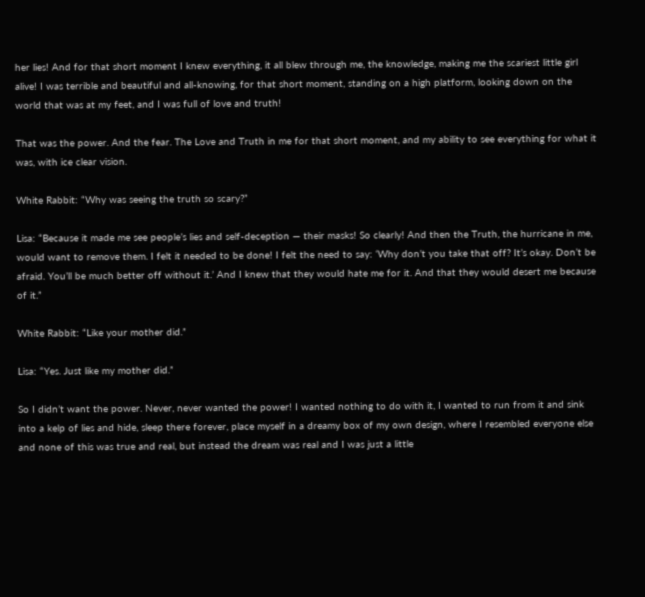her lies! And for that short moment I knew everything, it all blew through me, the knowledge, making me the scariest little girl alive! I was terrible and beautiful and all-knowing, for that short moment, standing on a high platform, looking down on the world that was at my feet, and I was full of love and truth!

That was the power. And the fear. The Love and Truth in me for that short moment, and my ability to see everything for what it was, with ice clear vision.

White Rabbit: “Why was seeing the truth so scary?”

Lisa: “Because it made me see people’s lies and self-deception — their masks! So clearly! And then the Truth, the hurricane in me, would want to remove them. I felt it needed to be done! I felt the need to say: ‘Why don’t you take that off? It’s okay. Don’t be afraid. You’ll be much better off without it.’ And I knew that they would hate me for it. And that they would desert me because of it.”

White Rabbit: “Like your mother did.”

Lisa: “Yes. Just like my mother did.”

So I didn’t want the power. Never, never wanted the power! I wanted nothing to do with it, I wanted to run from it and sink into a kelp of lies and hide, sleep there forever, place myself in a dreamy box of my own design, where I resembled everyone else and none of this was true and real, but instead the dream was real and I was just a little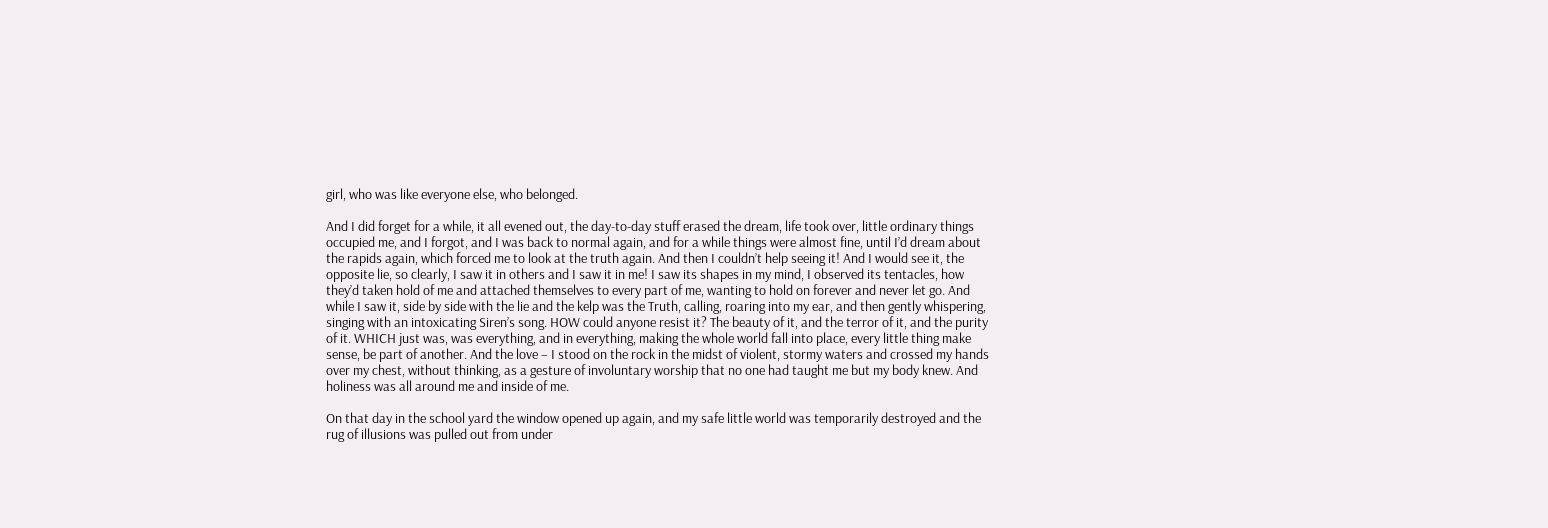girl, who was like everyone else, who belonged.

And I did forget for a while, it all evened out, the day-to-day stuff erased the dream, life took over, little ordinary things occupied me, and I forgot, and I was back to normal again, and for a while things were almost fine, until I’d dream about the rapids again, which forced me to look at the truth again. And then I couldn’t help seeing it! And I would see it, the opposite lie, so clearly, I saw it in others and I saw it in me! I saw its shapes in my mind, I observed its tentacles, how they’d taken hold of me and attached themselves to every part of me, wanting to hold on forever and never let go. And while I saw it, side by side with the lie and the kelp was the Truth, calling, roaring into my ear, and then gently whispering, singing with an intoxicating Siren’s song. HOW could anyone resist it? The beauty of it, and the terror of it, and the purity of it. WHICH just was, was everything, and in everything, making the whole world fall into place, every little thing make sense, be part of another. And the love – I stood on the rock in the midst of violent, stormy waters and crossed my hands over my chest, without thinking, as a gesture of involuntary worship that no one had taught me but my body knew. And holiness was all around me and inside of me.

On that day in the school yard the window opened up again, and my safe little world was temporarily destroyed and the rug of illusions was pulled out from under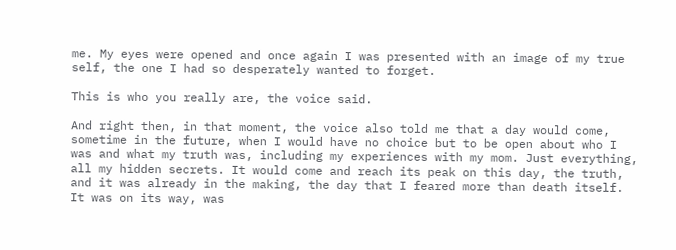me. My eyes were opened and once again I was presented with an image of my true self, the one I had so desperately wanted to forget.

This is who you really are, the voice said.

And right then, in that moment, the voice also told me that a day would come, sometime in the future, when I would have no choice but to be open about who I was and what my truth was, including my experiences with my mom. Just everything, all my hidden secrets. It would come and reach its peak on this day, the truth, and it was already in the making, the day that I feared more than death itself. It was on its way, was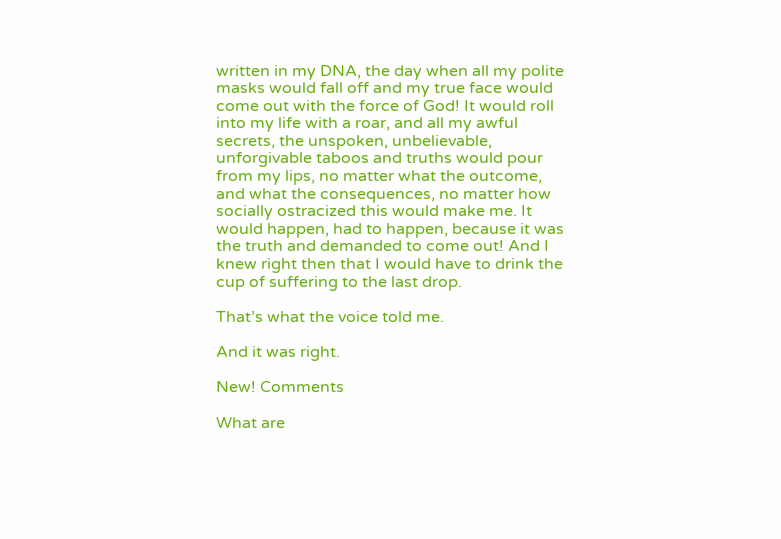written in my DNA, the day when all my polite masks would fall off and my true face would come out with the force of God! It would roll into my life with a roar, and all my awful secrets, the unspoken, unbelievable, unforgivable taboos and truths would pour from my lips, no matter what the outcome, and what the consequences, no matter how socially ostracized this would make me. It would happen, had to happen, because it was the truth and demanded to come out! And I knew right then that I would have to drink the cup of suffering to the last drop.

That’s what the voice told me.

And it was right.

New! Comments

What are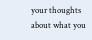your thoughts about what you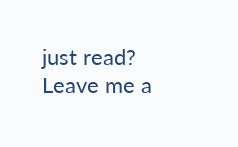just read? Leave me a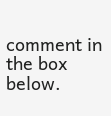comment in the box below.